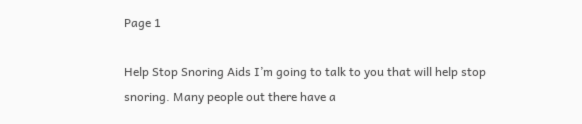Page 1

Help Stop Snoring Aids I’m going to talk to you that will help stop snoring. Many people out there have a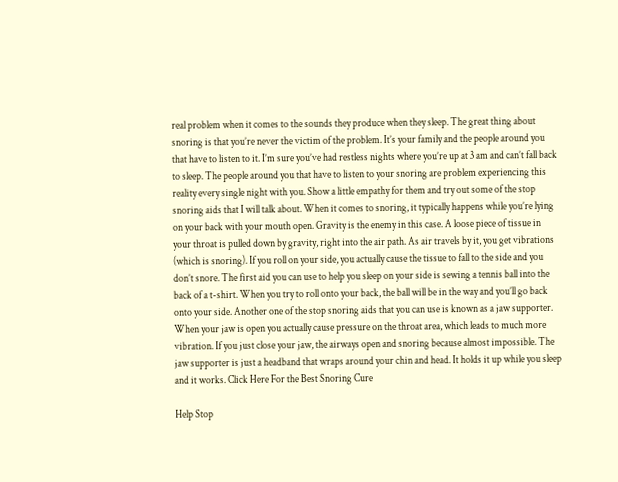real problem when it comes to the sounds they produce when they sleep. The great thing about snoring is that you’re never the victim of the problem. It’s your family and the people around you that have to listen to it. I’m sure you’ve had restless nights where you’re up at 3 am and can’t fall back to sleep. The people around you that have to listen to your snoring are problem experiencing this reality every single night with you. Show a little empathy for them and try out some of the stop snoring aids that I will talk about. When it comes to snoring, it typically happens while you’re lying on your back with your mouth open. Gravity is the enemy in this case. A loose piece of tissue in your throat is pulled down by gravity, right into the air path. As air travels by it, you get vibrations (which is snoring). If you roll on your side, you actually cause the tissue to fall to the side and you don’t snore. The first aid you can use to help you sleep on your side is sewing a tennis ball into the back of a t-shirt. When you try to roll onto your back, the ball will be in the way and you’ll go back onto your side. Another one of the stop snoring aids that you can use is known as a jaw supporter. When your jaw is open you actually cause pressure on the throat area, which leads to much more vibration. If you just close your jaw, the airways open and snoring because almost impossible. The jaw supporter is just a headband that wraps around your chin and head. It holds it up while you sleep and it works. Click Here For the Best Snoring Cure

Help Stop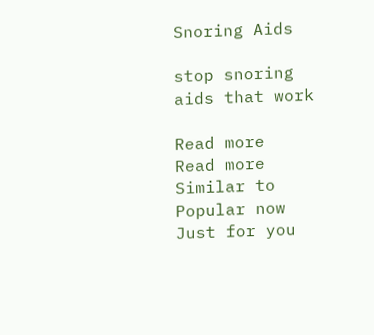Snoring Aids

stop snoring aids that work

Read more
Read more
Similar to
Popular now
Just for you